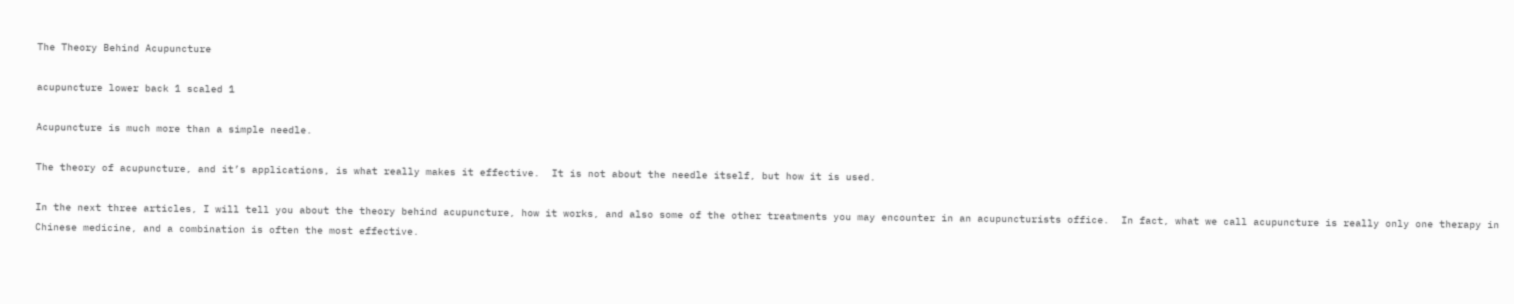The Theory Behind Acupuncture

acupuncture lower back 1 scaled 1

Acupuncture is much more than a simple needle.

The theory of acupuncture, and it’s applications, is what really makes it effective.  It is not about the needle itself, but how it is used.

In the next three articles, I will tell you about the theory behind acupuncture, how it works, and also some of the other treatments you may encounter in an acupuncturists office.  In fact, what we call acupuncture is really only one therapy in Chinese medicine, and a combination is often the most effective.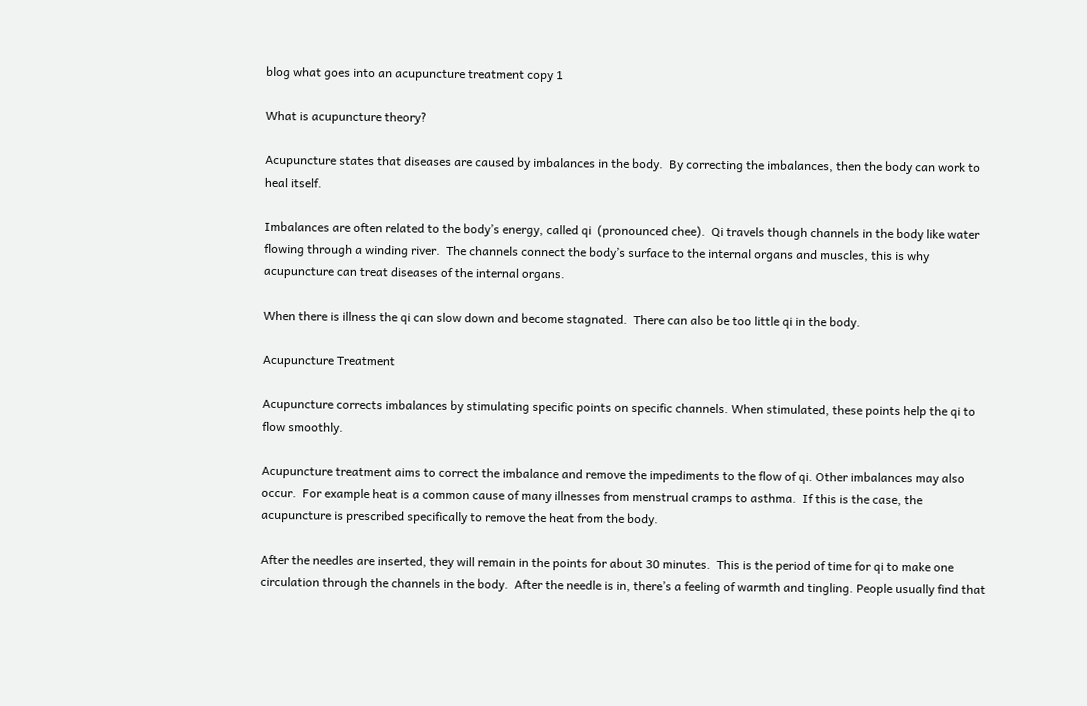blog what goes into an acupuncture treatment copy 1

What is acupuncture theory?

Acupuncture states that diseases are caused by imbalances in the body.  By correcting the imbalances, then the body can work to heal itself.

Imbalances are often related to the body’s energy, called qi  (pronounced chee).  Qi travels though channels in the body like water flowing through a winding river.  The channels connect the body’s surface to the internal organs and muscles, this is why acupuncture can treat diseases of the internal organs.

When there is illness the qi can slow down and become stagnated.  There can also be too little qi in the body.

Acupuncture Treatment

Acupuncture corrects imbalances by stimulating specific points on specific channels. When stimulated, these points help the qi to flow smoothly.

Acupuncture treatment aims to correct the imbalance and remove the impediments to the flow of qi. Other imbalances may also occur.  For example heat is a common cause of many illnesses from menstrual cramps to asthma.  If this is the case, the acupuncture is prescribed specifically to remove the heat from the body.

After the needles are inserted, they will remain in the points for about 30 minutes.  This is the period of time for qi to make one circulation through the channels in the body.  After the needle is in, there’s a feeling of warmth and tingling. People usually find that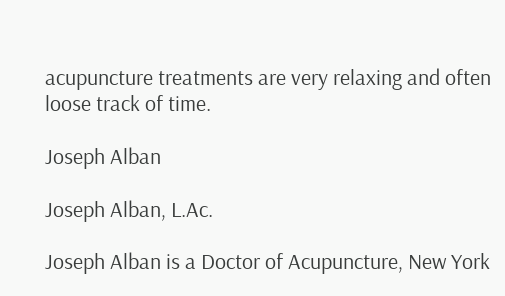acupuncture treatments are very relaxing and often loose track of time.

Joseph Alban

Joseph Alban, L.Ac.

Joseph Alban is a Doctor of Acupuncture, New York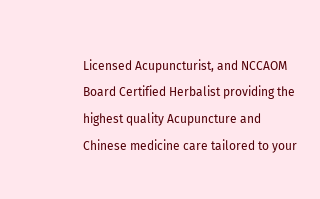Licensed Acupuncturist, and NCCAOM Board Certified Herbalist providing the highest quality Acupuncture and Chinese medicine care tailored to your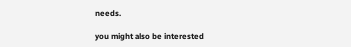needs.

you might also be interested